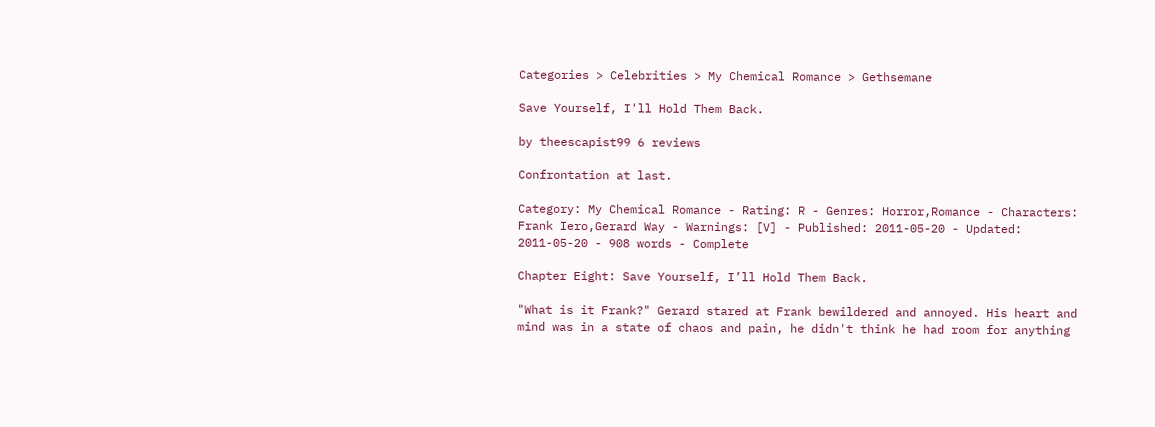Categories > Celebrities > My Chemical Romance > Gethsemane

Save Yourself, I'll Hold Them Back.

by theescapist99 6 reviews

Confrontation at last.

Category: My Chemical Romance - Rating: R - Genres: Horror,Romance - Characters: Frank Iero,Gerard Way - Warnings: [V] - Published: 2011-05-20 - Updated: 2011-05-20 - 908 words - Complete

Chapter Eight: Save Yourself, I’ll Hold Them Back.

"What is it Frank?" Gerard stared at Frank bewildered and annoyed. His heart and mind was in a state of chaos and pain, he didn't think he had room for anything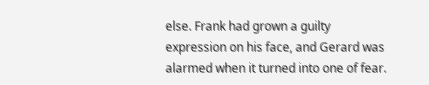else. Frank had grown a guilty expression on his face, and Gerard was alarmed when it turned into one of fear.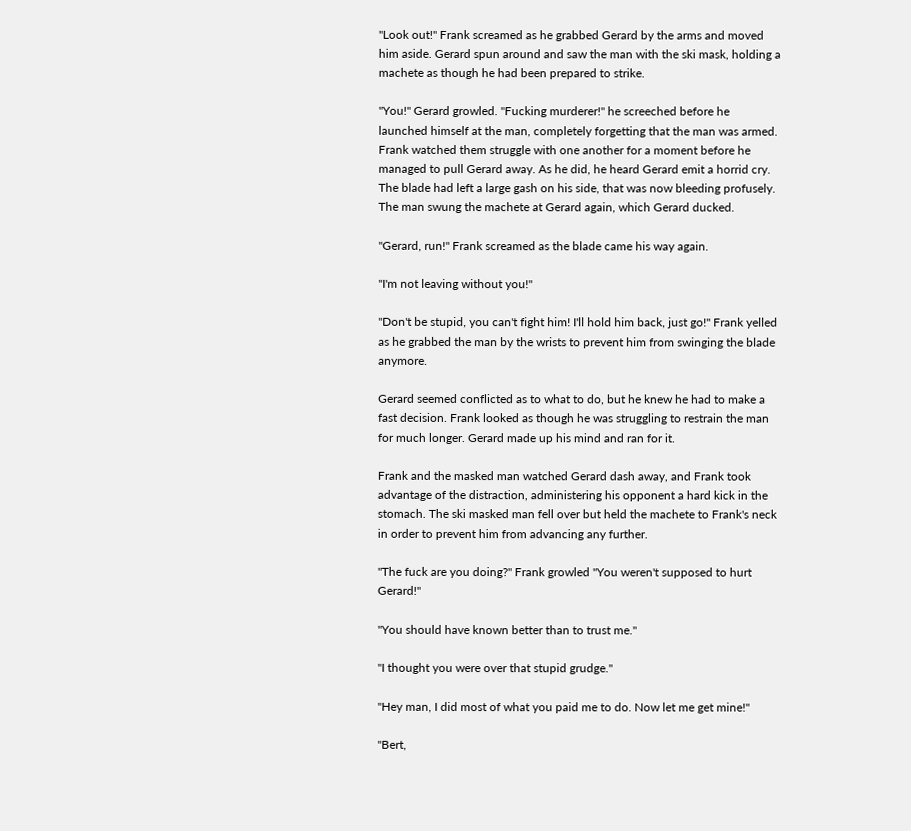"Look out!" Frank screamed as he grabbed Gerard by the arms and moved him aside. Gerard spun around and saw the man with the ski mask, holding a machete as though he had been prepared to strike.

"You!" Gerard growled. "Fucking murderer!" he screeched before he launched himself at the man, completely forgetting that the man was armed. Frank watched them struggle with one another for a moment before he managed to pull Gerard away. As he did, he heard Gerard emit a horrid cry. The blade had left a large gash on his side, that was now bleeding profusely. The man swung the machete at Gerard again, which Gerard ducked.

"Gerard, run!" Frank screamed as the blade came his way again.

"I'm not leaving without you!"

"Don't be stupid, you can't fight him! I'll hold him back, just go!" Frank yelled as he grabbed the man by the wrists to prevent him from swinging the blade anymore.

Gerard seemed conflicted as to what to do, but he knew he had to make a fast decision. Frank looked as though he was struggling to restrain the man for much longer. Gerard made up his mind and ran for it.

Frank and the masked man watched Gerard dash away, and Frank took advantage of the distraction, administering his opponent a hard kick in the stomach. The ski masked man fell over but held the machete to Frank's neck in order to prevent him from advancing any further.

"The fuck are you doing?" Frank growled "You weren't supposed to hurt Gerard!"

"You should have known better than to trust me."

"I thought you were over that stupid grudge."

"Hey man, I did most of what you paid me to do. Now let me get mine!"

"Bert,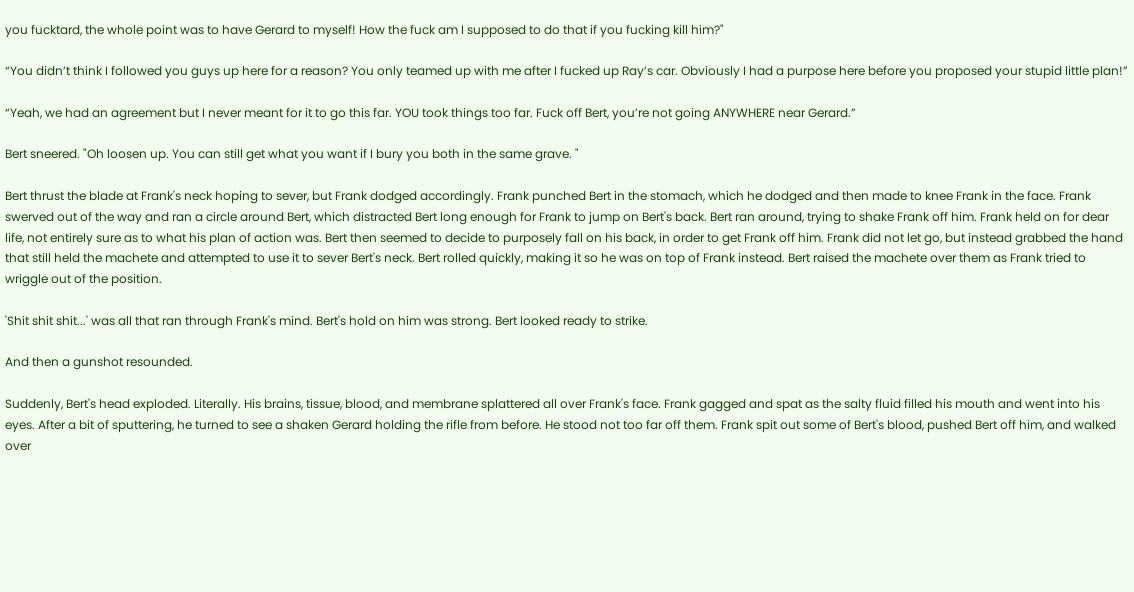you fucktard, the whole point was to have Gerard to myself! How the fuck am I supposed to do that if you fucking kill him?"

“You didn’t think I followed you guys up here for a reason? You only teamed up with me after I fucked up Ray’s car. Obviously I had a purpose here before you proposed your stupid little plan!”

“Yeah, we had an agreement but I never meant for it to go this far. YOU took things too far. Fuck off Bert, you’re not going ANYWHERE near Gerard.”

Bert sneered. "Oh loosen up. You can still get what you want if I bury you both in the same grave. "

Bert thrust the blade at Frank's neck hoping to sever, but Frank dodged accordingly. Frank punched Bert in the stomach, which he dodged and then made to knee Frank in the face. Frank swerved out of the way and ran a circle around Bert, which distracted Bert long enough for Frank to jump on Bert's back. Bert ran around, trying to shake Frank off him. Frank held on for dear life, not entirely sure as to what his plan of action was. Bert then seemed to decide to purposely fall on his back, in order to get Frank off him. Frank did not let go, but instead grabbed the hand that still held the machete and attempted to use it to sever Bert's neck. Bert rolled quickly, making it so he was on top of Frank instead. Bert raised the machete over them as Frank tried to wriggle out of the position.

'Shit shit shit...' was all that ran through Frank's mind. Bert's hold on him was strong. Bert looked ready to strike.

And then a gunshot resounded.

Suddenly, Bert's head exploded. Literally. His brains, tissue, blood, and membrane splattered all over Frank's face. Frank gagged and spat as the salty fluid filled his mouth and went into his eyes. After a bit of sputtering, he turned to see a shaken Gerard holding the rifle from before. He stood not too far off them. Frank spit out some of Bert's blood, pushed Bert off him, and walked over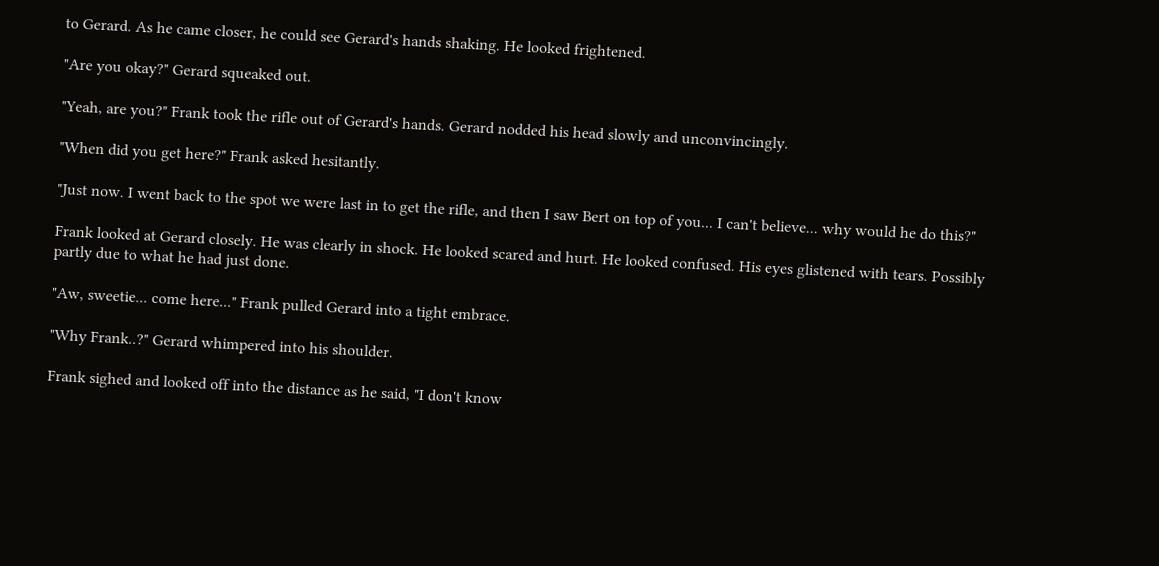to Gerard. As he came closer, he could see Gerard's hands shaking. He looked frightened.

"Are you okay?" Gerard squeaked out.

"Yeah, are you?" Frank took the rifle out of Gerard's hands. Gerard nodded his head slowly and unconvincingly.

"When did you get here?" Frank asked hesitantly.

"Just now. I went back to the spot we were last in to get the rifle, and then I saw Bert on top of you... I can't believe... why would he do this?"

Frank looked at Gerard closely. He was clearly in shock. He looked scared and hurt. He looked confused. His eyes glistened with tears. Possibly partly due to what he had just done.

"Aw, sweetie... come here..." Frank pulled Gerard into a tight embrace.

"Why Frank..?" Gerard whimpered into his shoulder.

Frank sighed and looked off into the distance as he said, "I don't know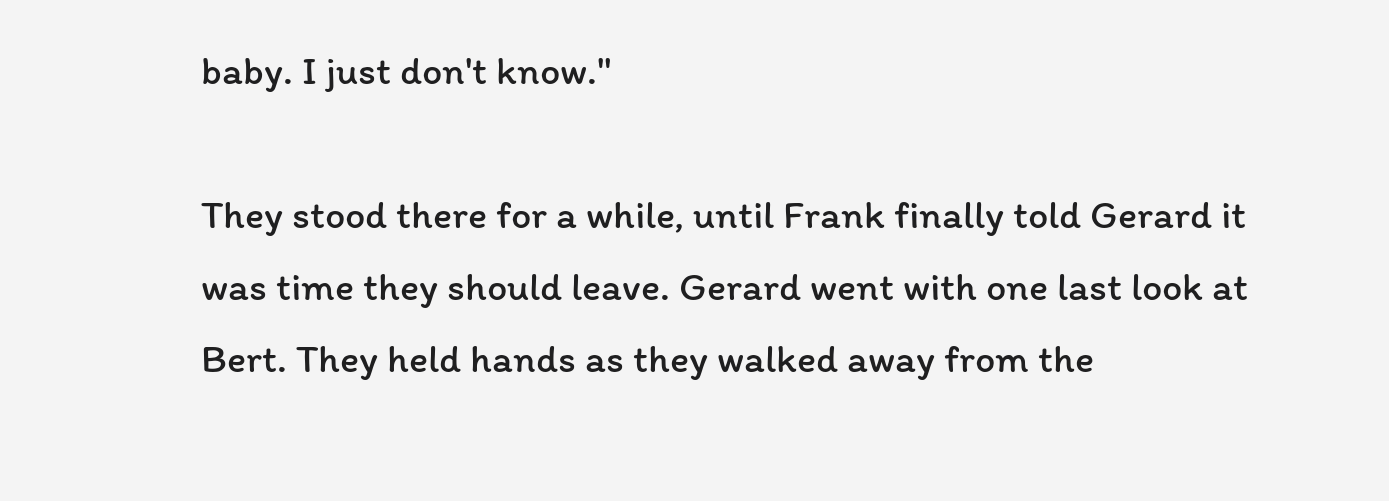baby. I just don't know."

They stood there for a while, until Frank finally told Gerard it was time they should leave. Gerard went with one last look at Bert. They held hands as they walked away from the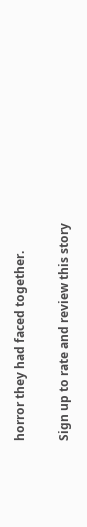horror they had faced together.

Sign up to rate and review this story